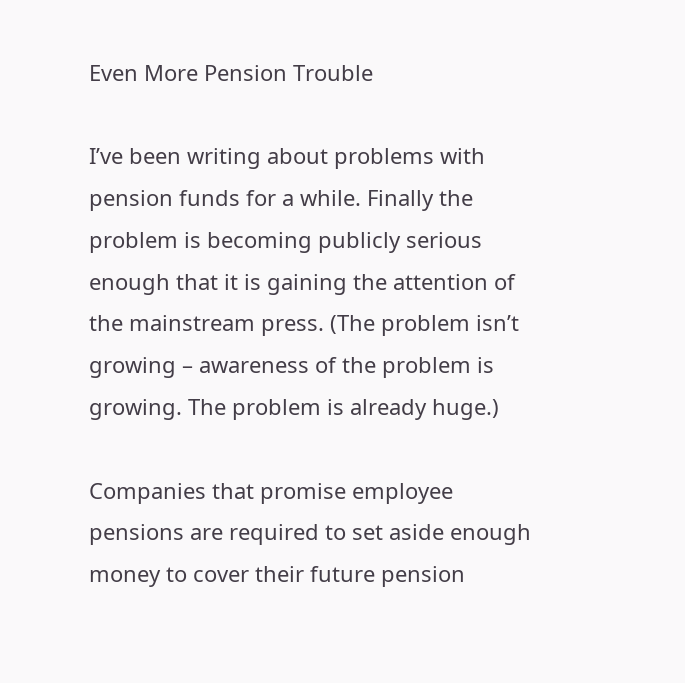Even More Pension Trouble

I’ve been writing about problems with pension funds for a while. Finally the problem is becoming publicly serious enough that it is gaining the attention of the mainstream press. (The problem isn’t growing – awareness of the problem is growing. The problem is already huge.)

Companies that promise employee pensions are required to set aside enough money to cover their future pension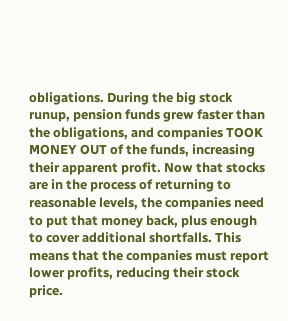obligations. During the big stock runup, pension funds grew faster than the obligations, and companies TOOK MONEY OUT of the funds, increasing their apparent profit. Now that stocks are in the process of returning to reasonable levels, the companies need to put that money back, plus enough to cover additional shortfalls. This means that the companies must report lower profits, reducing their stock price.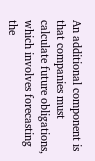An additional component is that companies must calculate future obligations, which involves forecasting the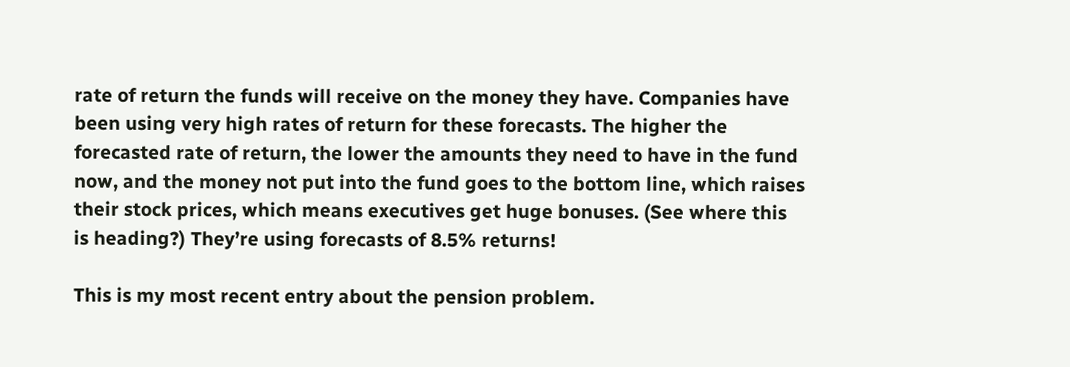rate of return the funds will receive on the money they have. Companies have been using very high rates of return for these forecasts. The higher the forecasted rate of return, the lower the amounts they need to have in the fund now, and the money not put into the fund goes to the bottom line, which raises their stock prices, which means executives get huge bonuses. (See where this is heading?) They’re using forecasts of 8.5% returns!

This is my most recent entry about the pension problem.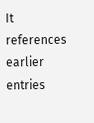It references earlier entries